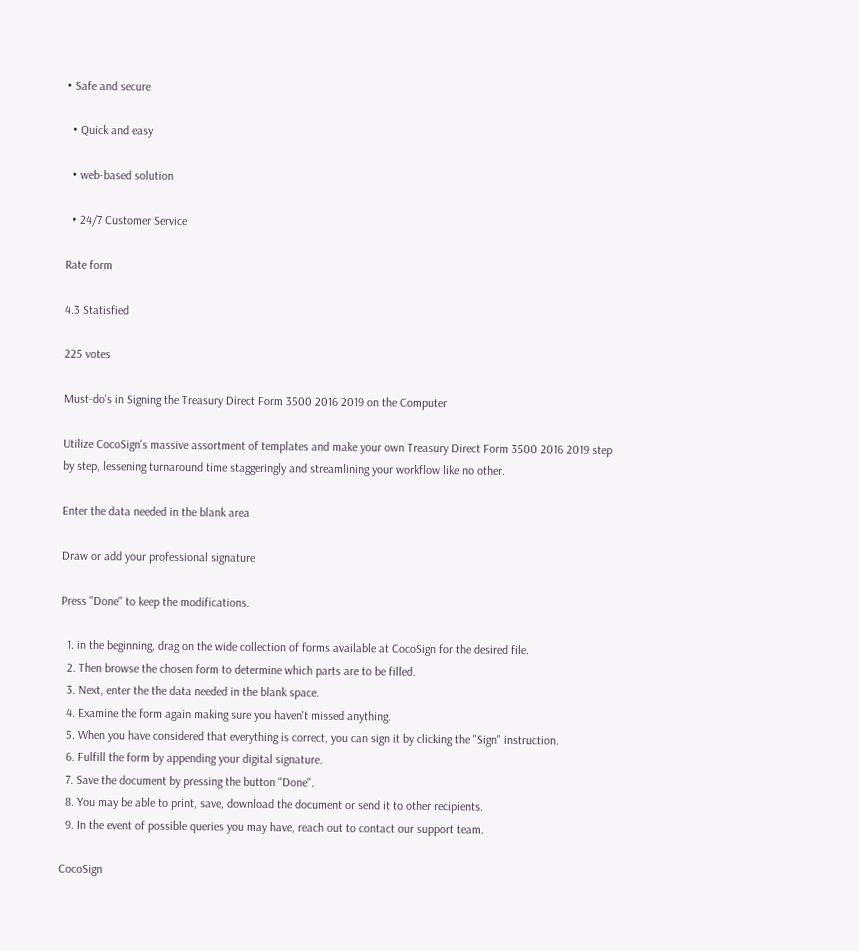• Safe and secure

  • Quick and easy

  • web-based solution

  • 24/7 Customer Service

Rate form

4.3 Statisfied

225 votes

Must-do's in Signing the Treasury Direct Form 3500 2016 2019 on the Computer

Utilize CocoSign's massive assortment of templates and make your own Treasury Direct Form 3500 2016 2019 step by step, lessening turnaround time staggeringly and streamlining your workflow like no other.

Enter the data needed in the blank area

Draw or add your professional signature

Press "Done" to keep the modifications.

  1. in the beginning, drag on the wide collection of forms available at CocoSign for the desired file.
  2. Then browse the chosen form to determine which parts are to be filled.
  3. Next, enter the the data needed in the blank space.
  4. Examine the form again making sure you haven't missed anything.
  5. When you have considered that everything is correct, you can sign it by clicking the "Sign" instruction.
  6. Fulfill the form by appending your digital signature.
  7. Save the document by pressing the button "Done".
  8. You may be able to print, save, download the document or send it to other recipients.
  9. In the event of possible queries you may have, reach out to contact our support team.

CocoSign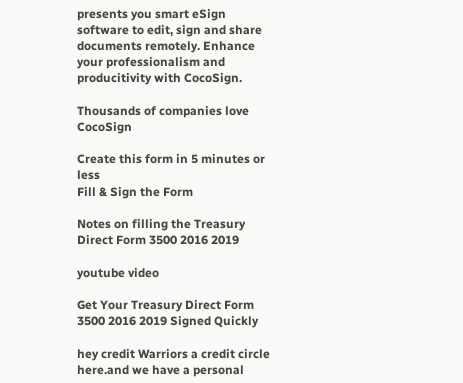presents you smart eSign software to edit, sign and share documents remotely. Enhance your professionalism and producitivity with CocoSign.

Thousands of companies love CocoSign

Create this form in 5 minutes or less
Fill & Sign the Form

Notes on filling the Treasury Direct Form 3500 2016 2019

youtube video

Get Your Treasury Direct Form 3500 2016 2019 Signed Quickly

hey credit Warriors a credit circle here.and we have a personal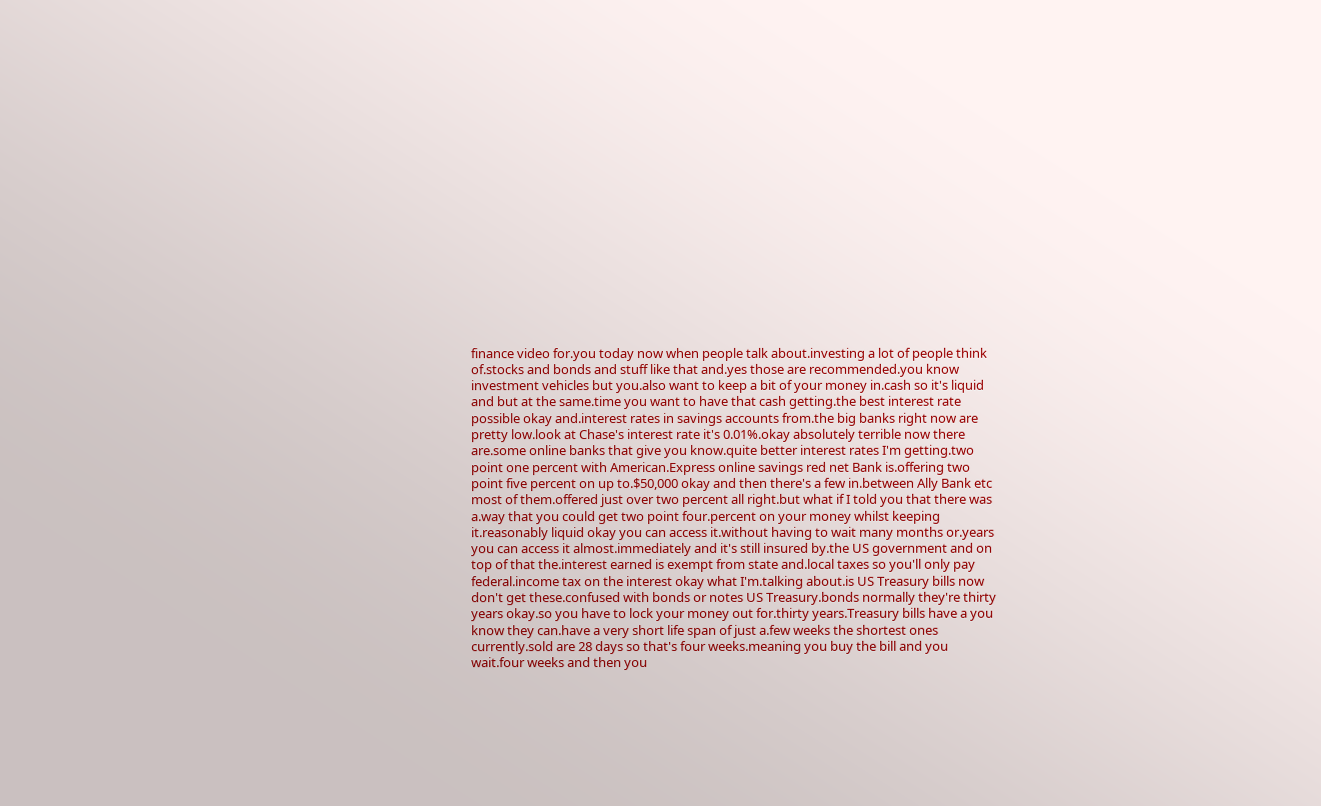finance video for.you today now when people talk about.investing a lot of people think of.stocks and bonds and stuff like that and.yes those are recommended.you know investment vehicles but you.also want to keep a bit of your money in.cash so it's liquid and but at the same.time you want to have that cash getting.the best interest rate possible okay and.interest rates in savings accounts from.the big banks right now are pretty low.look at Chase's interest rate it's 0.01%.okay absolutely terrible now there are.some online banks that give you know.quite better interest rates I'm getting.two point one percent with American.Express online savings red net Bank is.offering two point five percent on up to.$50,000 okay and then there's a few in.between Ally Bank etc most of them.offered just over two percent all right.but what if I told you that there was a.way that you could get two point four.percent on your money whilst keeping it.reasonably liquid okay you can access it.without having to wait many months or.years you can access it almost.immediately and it's still insured by.the US government and on top of that the.interest earned is exempt from state and.local taxes so you'll only pay federal.income tax on the interest okay what I'm.talking about.is US Treasury bills now don't get these.confused with bonds or notes US Treasury.bonds normally they're thirty years okay.so you have to lock your money out for.thirty years.Treasury bills have a you know they can.have a very short life span of just a.few weeks the shortest ones currently.sold are 28 days so that's four weeks.meaning you buy the bill and you wait.four weeks and then you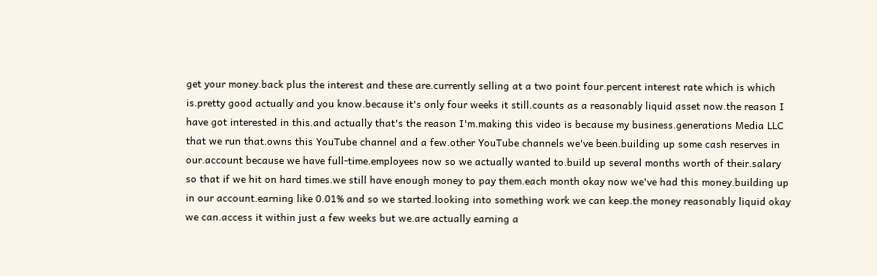get your money.back plus the interest and these are.currently selling at a two point four.percent interest rate which is which is.pretty good actually and you know.because it's only four weeks it still.counts as a reasonably liquid asset now.the reason I have got interested in this.and actually that's the reason I'm.making this video is because my business.generations Media LLC that we run that.owns this YouTube channel and a few.other YouTube channels we've been.building up some cash reserves in our.account because we have full-time.employees now so we actually wanted to.build up several months worth of their.salary so that if we hit on hard times.we still have enough money to pay them.each month okay now we've had this money.building up in our account.earning like 0.01% and so we started.looking into something work we can keep.the money reasonably liquid okay we can.access it within just a few weeks but we.are actually earning a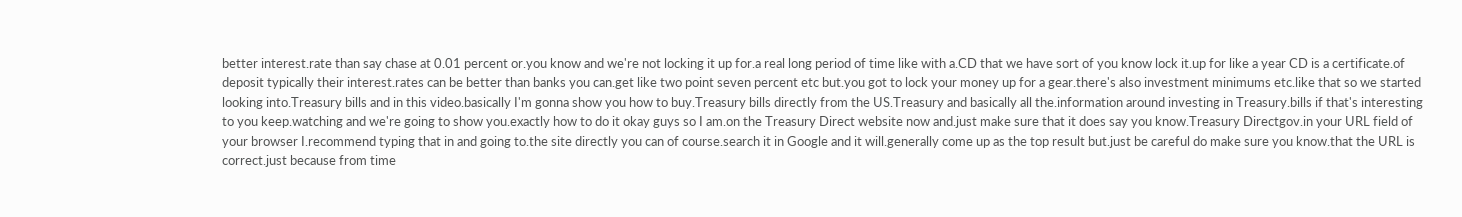better interest.rate than say chase at 0.01 percent or.you know and we're not locking it up for.a real long period of time like with a.CD that we have sort of you know lock it.up for like a year CD is a certificate.of deposit typically their interest.rates can be better than banks you can.get like two point seven percent etc but.you got to lock your money up for a gear.there's also investment minimums etc.like that so we started looking into.Treasury bills and in this video.basically I'm gonna show you how to buy.Treasury bills directly from the US.Treasury and basically all the.information around investing in Treasury.bills if that's interesting to you keep.watching and we're going to show you.exactly how to do it okay guys so I am.on the Treasury Direct website now and.just make sure that it does say you know.Treasury Directgov.in your URL field of your browser I.recommend typing that in and going to.the site directly you can of course.search it in Google and it will.generally come up as the top result but.just be careful do make sure you know.that the URL is correct.just because from time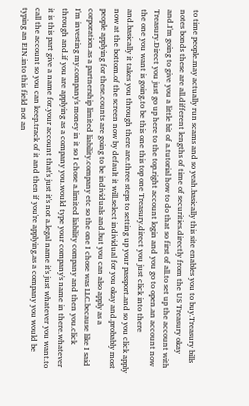to time people.may actually run scams and so yeah.basically this site enables you to buy.Treasury bills notes bonds these are all.different lengths of time of securities.directly from the US Treasury okay and.I'm going to give you a little bit of a.tutorial how to do that so first of all.to set up the account with Treasury.Direct you just go up here to the top.right account login and you go to open.an account now the one you want is going.to be this one this top one Treasury.direct you just click into there and.basically it takes you through there are.three steps to setting up your passport.and so you click apply now at the bottom.of the screen now by default it will.select individual for you okay and.probably most people applying for these.counts are going to be individuals and.but you can also apply as a corporation.as a partnership limited liability.company etc so the one I chose was LLC.because like I said I'm investing my.company's money in it so I chose a.limited liability company and then you.click through and.if you are applying as a company you.would type your company's name in there.whatever it is this part give a name for.your account that's just it's not a.legal name it's just whatever you want.to call the account so you can keep.track of it and then if you're applying.as a company you would be typing an EIN.into this field not an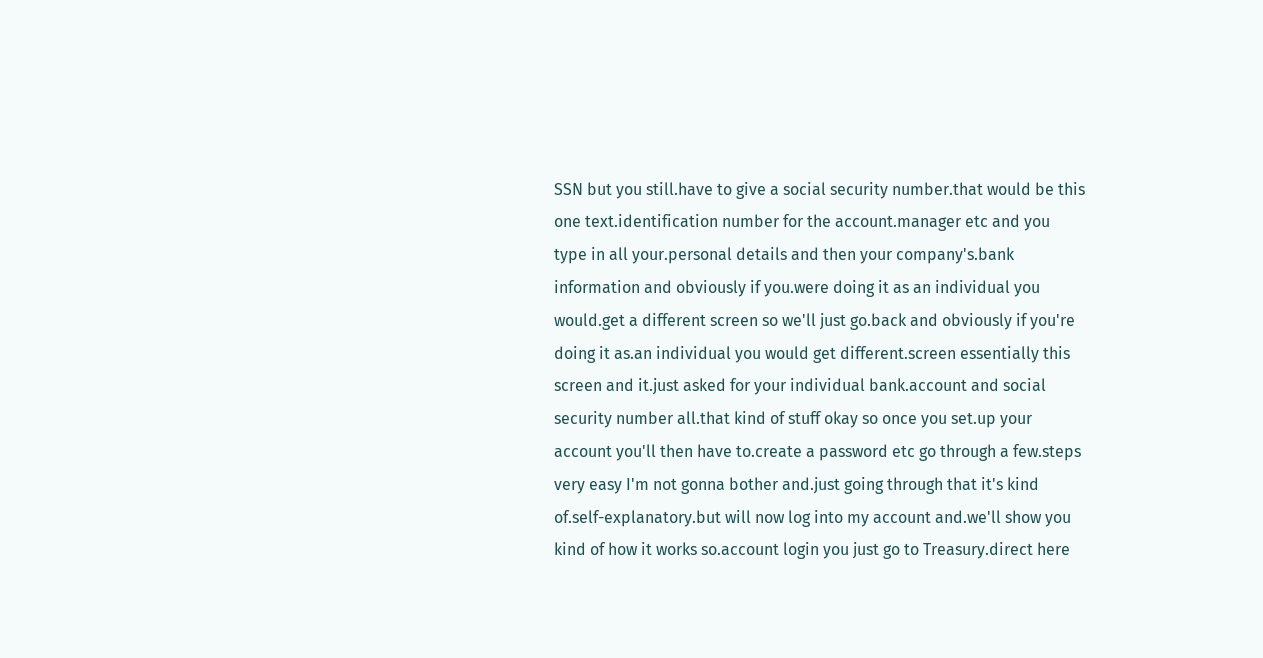SSN but you still.have to give a social security number.that would be this one text.identification number for the account.manager etc and you type in all your.personal details and then your company's.bank information and obviously if you.were doing it as an individual you would.get a different screen so we'll just go.back and obviously if you're doing it as.an individual you would get different.screen essentially this screen and it.just asked for your individual bank.account and social security number all.that kind of stuff okay so once you set.up your account you'll then have to.create a password etc go through a few.steps very easy I'm not gonna bother and.just going through that it's kind of.self-explanatory.but will now log into my account and.we'll show you kind of how it works so.account login you just go to Treasury.direct here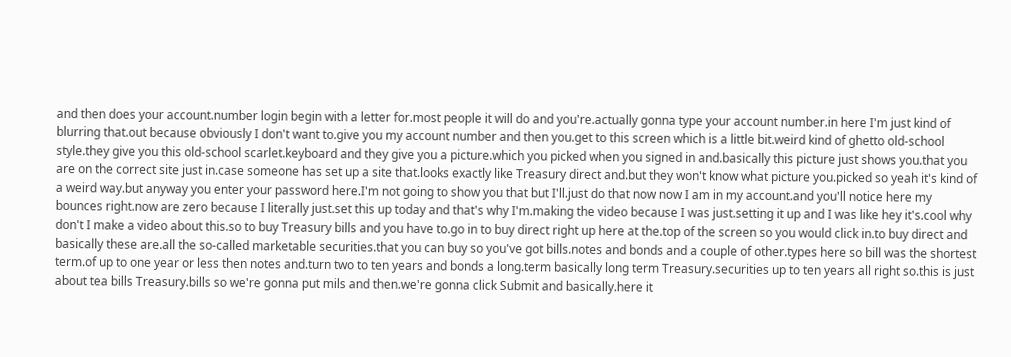and then does your account.number login begin with a letter for.most people it will do and you're.actually gonna type your account number.in here I'm just kind of blurring that.out because obviously I don't want to.give you my account number and then you.get to this screen which is a little bit.weird kind of ghetto old-school style.they give you this old-school scarlet.keyboard and they give you a picture.which you picked when you signed in and.basically this picture just shows you.that you are on the correct site just in.case someone has set up a site that.looks exactly like Treasury direct and.but they won't know what picture you.picked so yeah it's kind of a weird way.but anyway you enter your password here.I'm not going to show you that but I'll.just do that now now I am in my account.and you'll notice here my bounces right.now are zero because I literally just.set this up today and that's why I'm.making the video because I was just.setting it up and I was like hey it's.cool why don't I make a video about this.so to buy Treasury bills and you have to.go in to buy direct right up here at the.top of the screen so you would click in.to buy direct and basically these are.all the so-called marketable securities.that you can buy so you've got bills.notes and bonds and a couple of other.types here so bill was the shortest term.of up to one year or less then notes and.turn two to ten years and bonds a long.term basically long term Treasury.securities up to ten years all right so.this is just about tea bills Treasury.bills so we're gonna put mils and then.we're gonna click Submit and basically.here it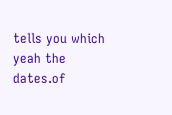tells you which yeah the dates.of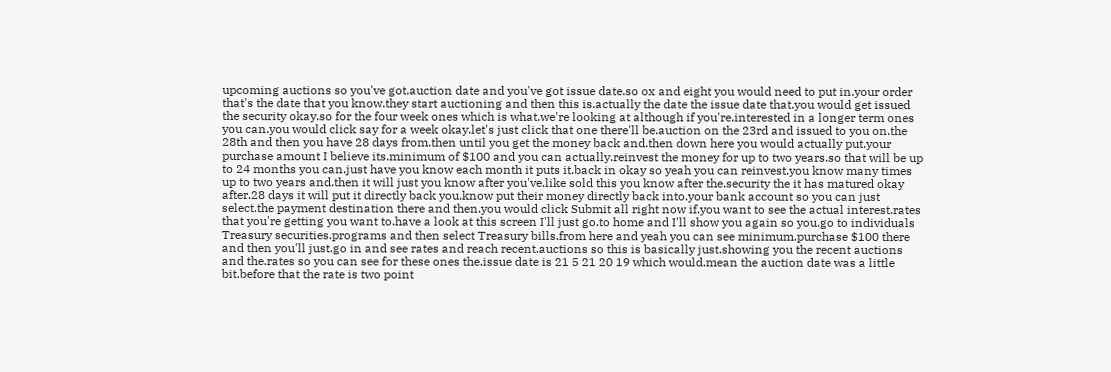upcoming auctions so you've got.auction date and you've got issue date.so ox and eight you would need to put in.your order that's the date that you know.they start auctioning and then this is.actually the date the issue date that.you would get issued the security okay.so for the four week ones which is what.we're looking at although if you're.interested in a longer term ones you can.you would click say for a week okay.let's just click that one there'll be.auction on the 23rd and issued to you on.the 28th and then you have 28 days from.then until you get the money back and.then down here you would actually put.your purchase amount I believe its.minimum of $100 and you can actually.reinvest the money for up to two years.so that will be up to 24 months you can.just have you know each month it puts it.back in okay so yeah you can reinvest.you know many times up to two years and.then it will just you know after you've.like sold this you know after the.security the it has matured okay after.28 days it will put it directly back you.know put their money directly back into.your bank account so you can just select.the payment destination there and then.you would click Submit all right now if.you want to see the actual interest.rates that you're getting you want to.have a look at this screen I'll just go.to home and I'll show you again so you.go to individuals Treasury securities.programs and then select Treasury bills.from here and yeah you can see minimum.purchase $100 there and then you'll just.go in and see rates and reach recent.auctions so this is basically just.showing you the recent auctions and the.rates so you can see for these ones the.issue date is 21 5 21 20 19 which would.mean the auction date was a little bit.before that the rate is two point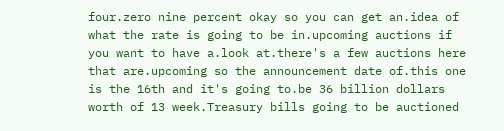four.zero nine percent okay so you can get an.idea of what the rate is going to be in.upcoming auctions if you want to have a.look at.there's a few auctions here that are.upcoming so the announcement date of.this one is the 16th and it's going to.be 36 billion dollars worth of 13 week.Treasury bills going to be auctioned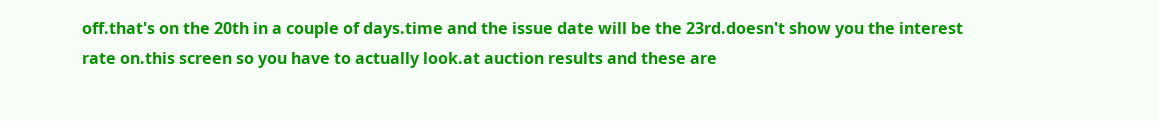off.that's on the 20th in a couple of days.time and the issue date will be the 23rd.doesn't show you the interest rate on.this screen so you have to actually look.at auction results and these are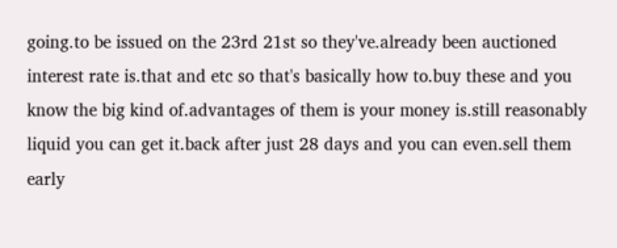going.to be issued on the 23rd 21st so they've.already been auctioned interest rate is.that and etc so that's basically how to.buy these and you know the big kind of.advantages of them is your money is.still reasonably liquid you can get it.back after just 28 days and you can even.sell them early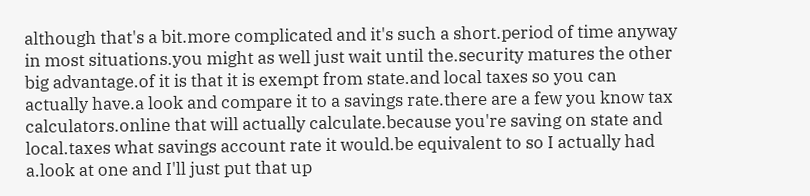although that's a bit.more complicated and it's such a short.period of time anyway in most situations.you might as well just wait until the.security matures the other big advantage.of it is that it is exempt from state.and local taxes so you can actually have.a look and compare it to a savings rate.there are a few you know tax calculators.online that will actually calculate.because you're saving on state and local.taxes what savings account rate it would.be equivalent to so I actually had a.look at one and I'll just put that up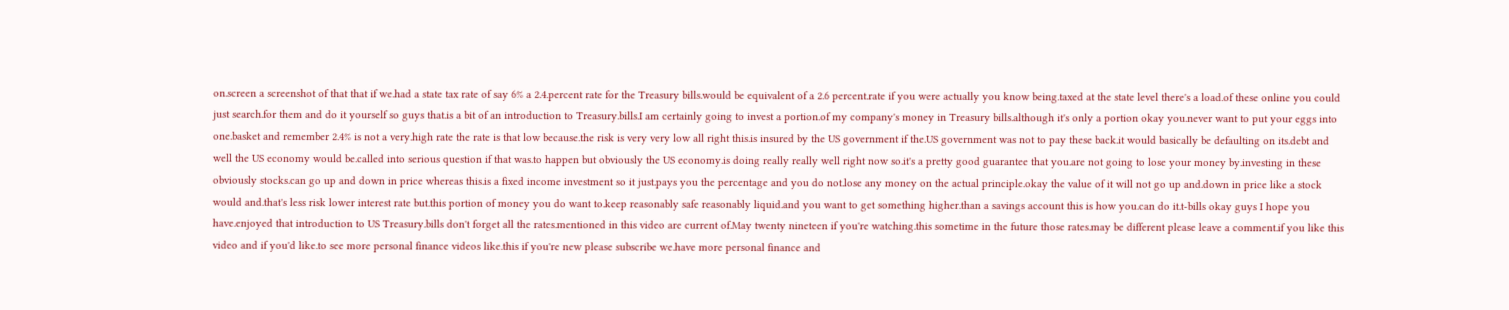on.screen a screenshot of that that if we.had a state tax rate of say 6% a 2.4.percent rate for the Treasury bills.would be equivalent of a 2.6 percent.rate if you were actually you know being.taxed at the state level there's a load.of these online you could just search.for them and do it yourself so guys that.is a bit of an introduction to Treasury.bills.I am certainly going to invest a portion.of my company's money in Treasury bills.although it's only a portion okay you.never want to put your eggs into one.basket and remember 2.4% is not a very.high rate the rate is that low because.the risk is very very low all right this.is insured by the US government if the.US government was not to pay these back.it would basically be defaulting on its.debt and well the US economy would be.called into serious question if that was.to happen but obviously the US economy.is doing really really well right now so.it's a pretty good guarantee that you.are not going to lose your money by.investing in these obviously stocks.can go up and down in price whereas this.is a fixed income investment so it just.pays you the percentage and you do not.lose any money on the actual principle.okay the value of it will not go up and.down in price like a stock would and.that's less risk lower interest rate but.this portion of money you do want to.keep reasonably safe reasonably liquid.and you want to get something higher.than a savings account this is how you.can do it.t-bills okay guys I hope you have.enjoyed that introduction to US Treasury.bills don't forget all the rates.mentioned in this video are current of.May twenty nineteen if you're watching.this sometime in the future those rates.may be different please leave a comment.if you like this video and if you'd like.to see more personal finance videos like.this if you're new please subscribe we.have more personal finance and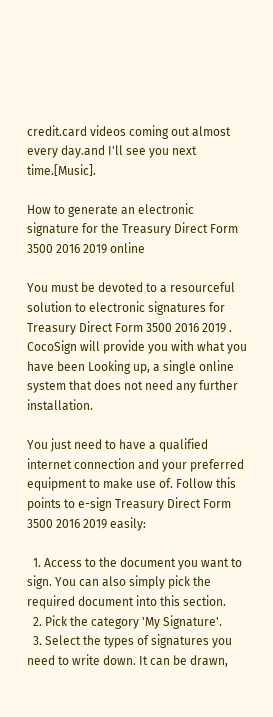credit.card videos coming out almost every day.and I'll see you next time.[Music].

How to generate an electronic signature for the Treasury Direct Form 3500 2016 2019 online

You must be devoted to a resourceful solution to electronic signatures for Treasury Direct Form 3500 2016 2019 . CocoSign will provide you with what you have been Looking up, a single online system that does not need any further installation.

You just need to have a qualified internet connection and your preferred equipment to make use of. Follow this points to e-sign Treasury Direct Form 3500 2016 2019 easily:

  1. Access to the document you want to sign. You can also simply pick the required document into this section.
  2. Pick the category 'My Signature'.
  3. Select the types of signatures you need to write down. It can be drawn,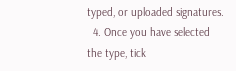typed, or uploaded signatures.
  4. Once you have selected the type, tick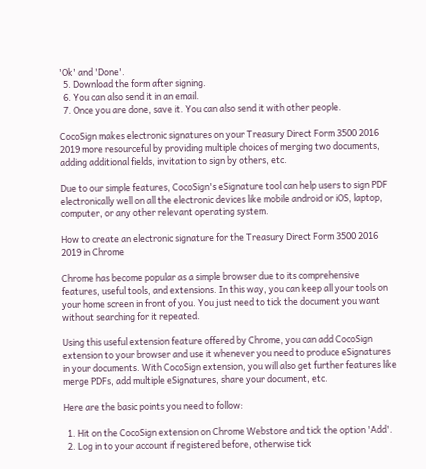'Ok' and 'Done'.
  5. Download the form after signing.
  6. You can also send it in an email.
  7. Once you are done, save it. You can also send it with other people.

CocoSign makes electronic signatures on your Treasury Direct Form 3500 2016 2019 more resourceful by providing multiple choices of merging two documents, adding additional fields, invitation to sign by others, etc.

Due to our simple features, CocoSign's eSignature tool can help users to sign PDF electronically well on all the electronic devices like mobile android or iOS, laptop, computer, or any other relevant operating system.

How to create an electronic signature for the Treasury Direct Form 3500 2016 2019 in Chrome

Chrome has become popular as a simple browser due to its comprehensive features, useful tools, and extensions. In this way, you can keep all your tools on your home screen in front of you. You just need to tick the document you want without searching for it repeated.

Using this useful extension feature offered by Chrome, you can add CocoSign extension to your browser and use it whenever you need to produce eSignatures in your documents. With CocoSign extension, you will also get further features like merge PDFs, add multiple eSignatures, share your document, etc.

Here are the basic points you need to follow:

  1. Hit on the CocoSign extension on Chrome Webstore and tick the option 'Add'.
  2. Log in to your account if registered before, otherwise tick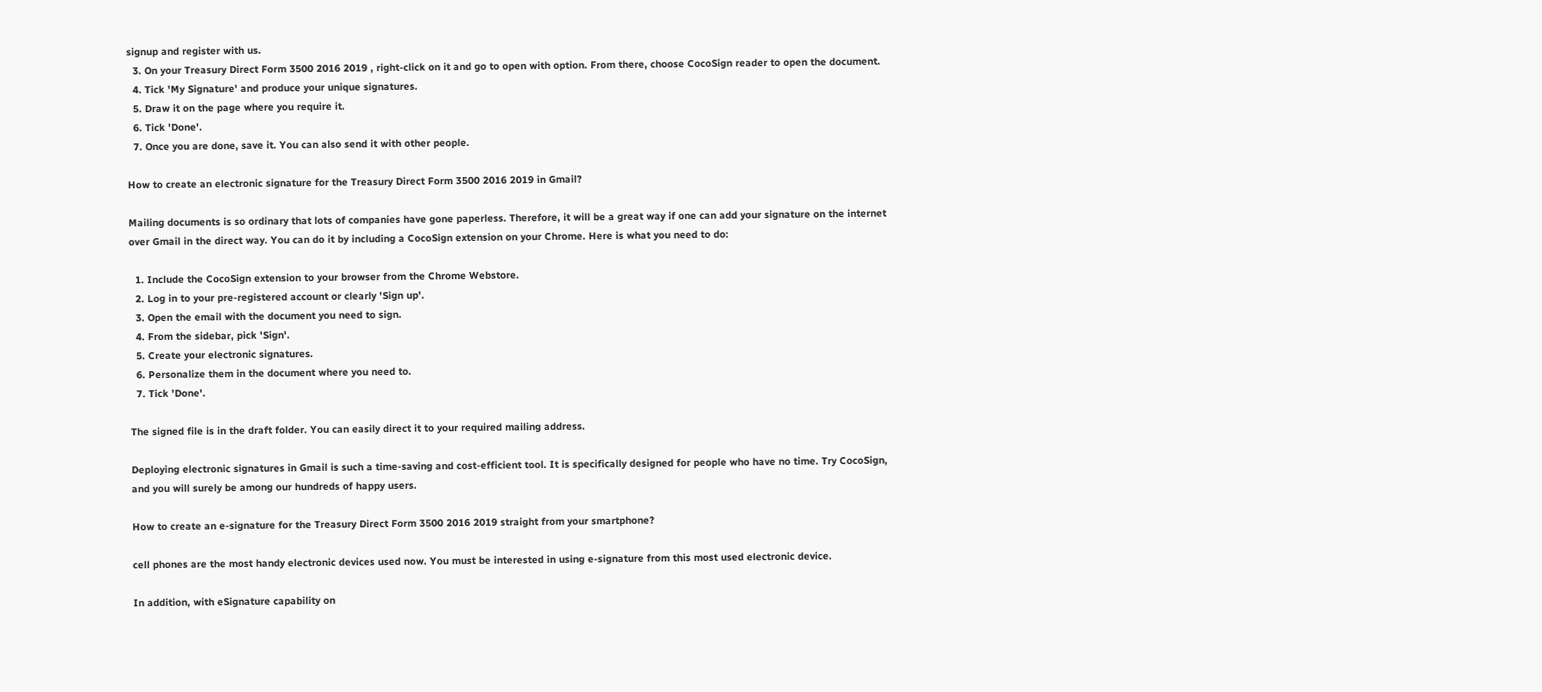signup and register with us.
  3. On your Treasury Direct Form 3500 2016 2019 , right-click on it and go to open with option. From there, choose CocoSign reader to open the document.
  4. Tick 'My Signature' and produce your unique signatures.
  5. Draw it on the page where you require it.
  6. Tick 'Done'.
  7. Once you are done, save it. You can also send it with other people.

How to create an electronic signature for the Treasury Direct Form 3500 2016 2019 in Gmail?

Mailing documents is so ordinary that lots of companies have gone paperless. Therefore, it will be a great way if one can add your signature on the internet over Gmail in the direct way. You can do it by including a CocoSign extension on your Chrome. Here is what you need to do:

  1. Include the CocoSign extension to your browser from the Chrome Webstore.
  2. Log in to your pre-registered account or clearly 'Sign up'.
  3. Open the email with the document you need to sign.
  4. From the sidebar, pick 'Sign'.
  5. Create your electronic signatures.
  6. Personalize them in the document where you need to.
  7. Tick 'Done'.

The signed file is in the draft folder. You can easily direct it to your required mailing address.

Deploying electronic signatures in Gmail is such a time-saving and cost-efficient tool. It is specifically designed for people who have no time. Try CocoSign, and you will surely be among our hundreds of happy users.

How to create an e-signature for the Treasury Direct Form 3500 2016 2019 straight from your smartphone?

cell phones are the most handy electronic devices used now. You must be interested in using e-signature from this most used electronic device.

In addition, with eSignature capability on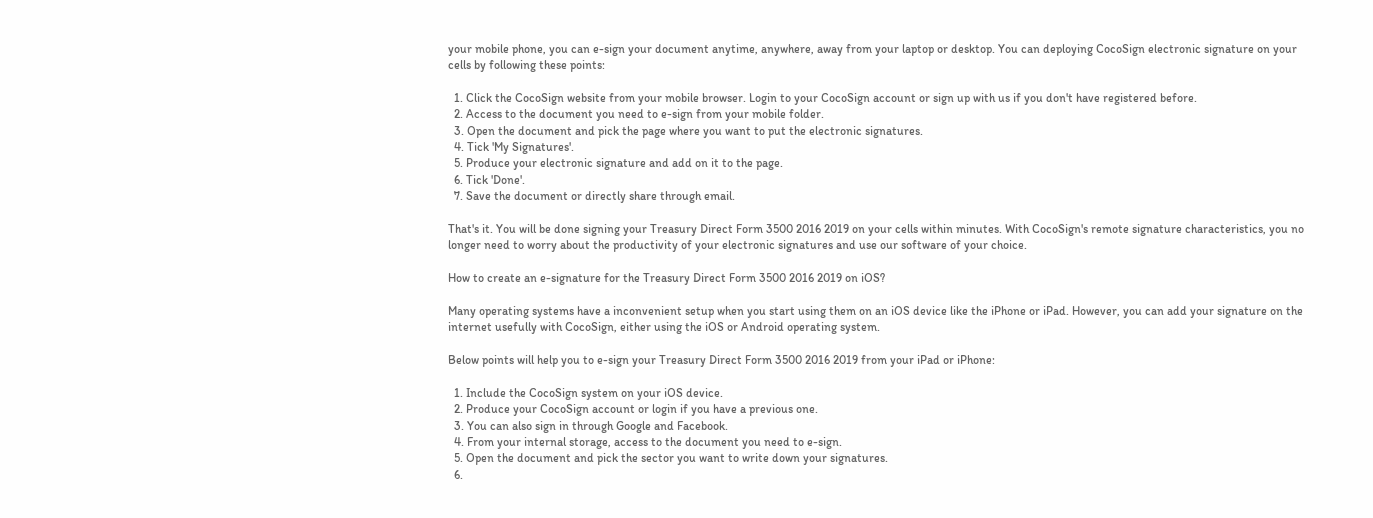your mobile phone, you can e-sign your document anytime, anywhere, away from your laptop or desktop. You can deploying CocoSign electronic signature on your cells by following these points:

  1. Click the CocoSign website from your mobile browser. Login to your CocoSign account or sign up with us if you don't have registered before.
  2. Access to the document you need to e-sign from your mobile folder.
  3. Open the document and pick the page where you want to put the electronic signatures.
  4. Tick 'My Signatures'.
  5. Produce your electronic signature and add on it to the page.
  6. Tick 'Done'.
  7. Save the document or directly share through email.

That's it. You will be done signing your Treasury Direct Form 3500 2016 2019 on your cells within minutes. With CocoSign's remote signature characteristics, you no longer need to worry about the productivity of your electronic signatures and use our software of your choice.

How to create an e-signature for the Treasury Direct Form 3500 2016 2019 on iOS?

Many operating systems have a inconvenient setup when you start using them on an iOS device like the iPhone or iPad. However, you can add your signature on the internet usefully with CocoSign, either using the iOS or Android operating system.

Below points will help you to e-sign your Treasury Direct Form 3500 2016 2019 from your iPad or iPhone:

  1. Include the CocoSign system on your iOS device.
  2. Produce your CocoSign account or login if you have a previous one.
  3. You can also sign in through Google and Facebook.
  4. From your internal storage, access to the document you need to e-sign.
  5. Open the document and pick the sector you want to write down your signatures.
  6.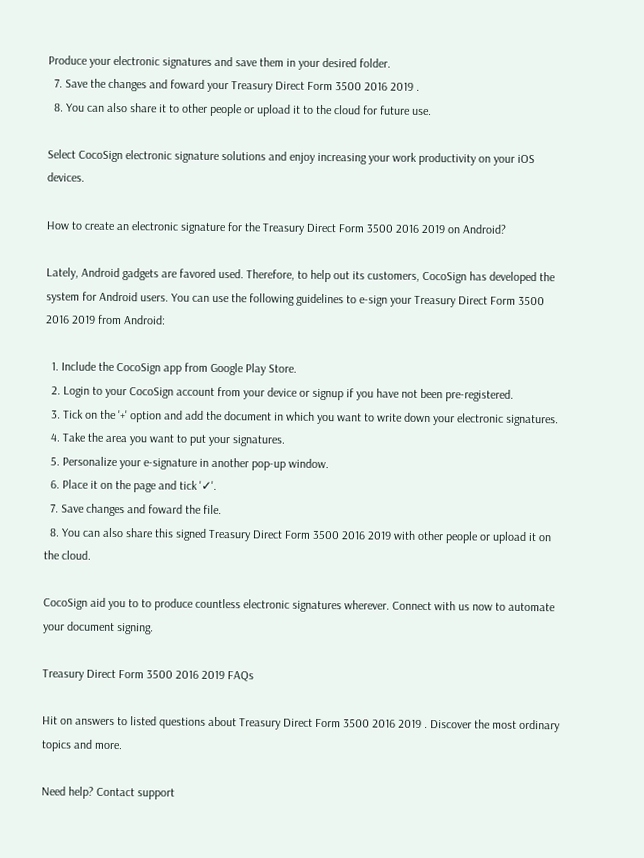Produce your electronic signatures and save them in your desired folder.
  7. Save the changes and foward your Treasury Direct Form 3500 2016 2019 .
  8. You can also share it to other people or upload it to the cloud for future use.

Select CocoSign electronic signature solutions and enjoy increasing your work productivity on your iOS devices.

How to create an electronic signature for the Treasury Direct Form 3500 2016 2019 on Android?

Lately, Android gadgets are favored used. Therefore, to help out its customers, CocoSign has developed the system for Android users. You can use the following guidelines to e-sign your Treasury Direct Form 3500 2016 2019 from Android:

  1. Include the CocoSign app from Google Play Store.
  2. Login to your CocoSign account from your device or signup if you have not been pre-registered.
  3. Tick on the '+' option and add the document in which you want to write down your electronic signatures.
  4. Take the area you want to put your signatures.
  5. Personalize your e-signature in another pop-up window.
  6. Place it on the page and tick '✓'.
  7. Save changes and foward the file.
  8. You can also share this signed Treasury Direct Form 3500 2016 2019 with other people or upload it on the cloud.

CocoSign aid you to to produce countless electronic signatures wherever. Connect with us now to automate your document signing.

Treasury Direct Form 3500 2016 2019 FAQs

Hit on answers to listed questions about Treasury Direct Form 3500 2016 2019 . Discover the most ordinary topics and more.

Need help? Contact support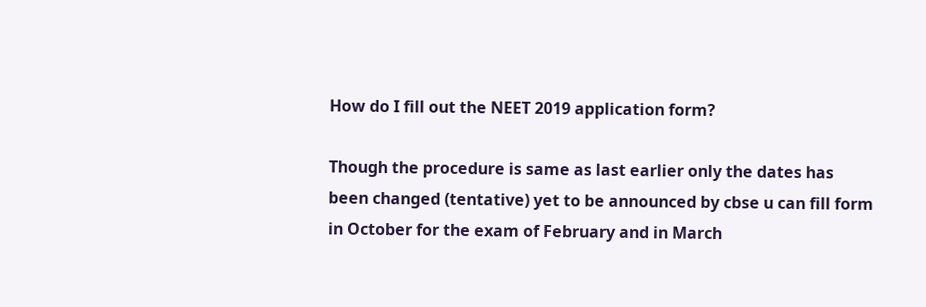How do I fill out the NEET 2019 application form?

Though the procedure is same as last earlier only the dates has been changed (tentative) yet to be announced by cbse u can fill form in October for the exam of February and in March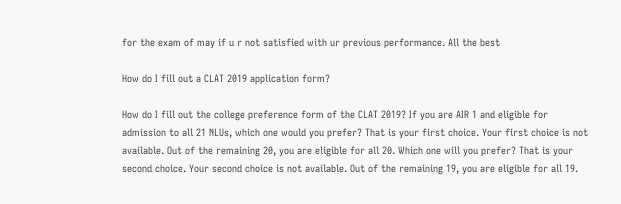for the exam of may if u r not satisfied with ur previous performance. All the best

How do I fill out a CLAT 2019 application form?

How do I fill out the college preference form of the CLAT 2019? If you are AIR 1 and eligible for admission to all 21 NLUs, which one would you prefer? That is your first choice. Your first choice is not available. Out of the remaining 20, you are eligible for all 20. Which one will you prefer? That is your second choice. Your second choice is not available. Out of the remaining 19, you are eligible for all 19.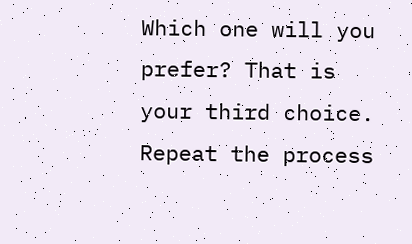Which one will you prefer? That is your third choice. Repeat the process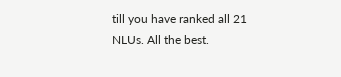till you have ranked all 21 NLUs. All the best.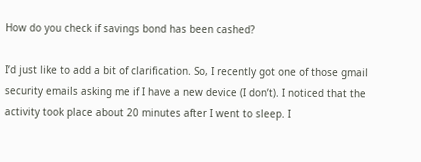How do you check if savings bond has been cashed?

I’d just like to add a bit of clarification. So, I recently got one of those gmail security emails asking me if I have a new device (I don’t). I noticed that the activity took place about 20 minutes after I went to sleep. I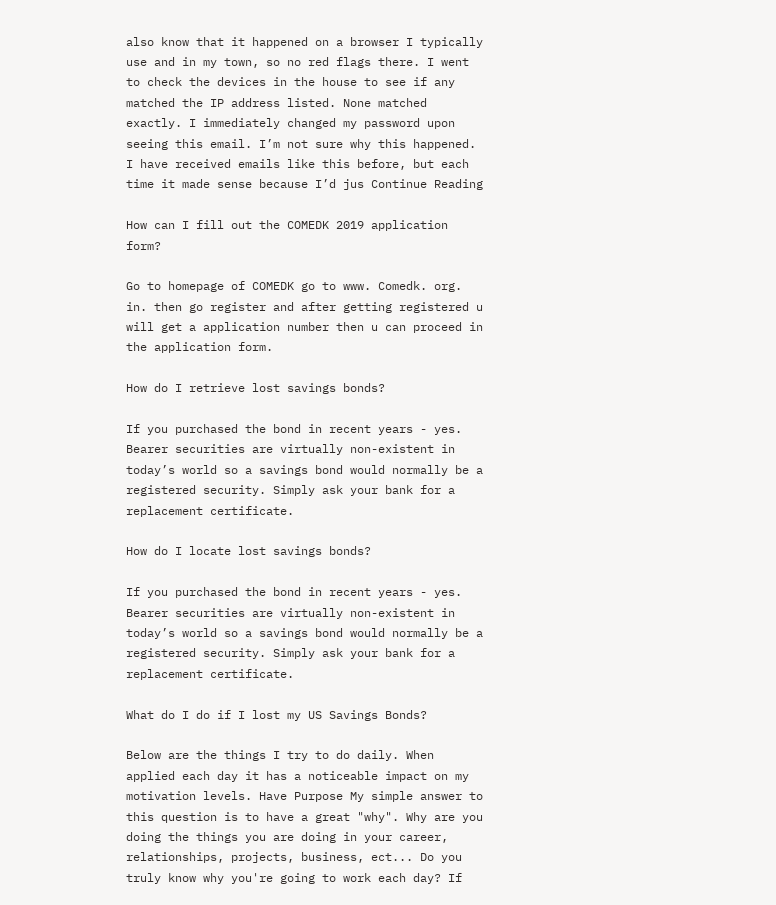also know that it happened on a browser I typically use and in my town, so no red flags there. I went to check the devices in the house to see if any matched the IP address listed. None matched exactly. I immediately changed my password upon seeing this email. I’m not sure why this happened. I have received emails like this before, but each time it made sense because I’d jus Continue Reading

How can I fill out the COMEDK 2019 application form?

Go to homepage of COMEDK go to www. Comedk. org. in. then go register and after getting registered u will get a application number then u can proceed in the application form.

How do I retrieve lost savings bonds?

If you purchased the bond in recent years - yes. Bearer securities are virtually non-existent in today’s world so a savings bond would normally be a registered security. Simply ask your bank for a replacement certificate.

How do I locate lost savings bonds?

If you purchased the bond in recent years - yes. Bearer securities are virtually non-existent in today’s world so a savings bond would normally be a registered security. Simply ask your bank for a replacement certificate.

What do I do if I lost my US Savings Bonds?

Below are the things I try to do daily. When applied each day it has a noticeable impact on my motivation levels. Have Purpose My simple answer to this question is to have a great "why". Why are you doing the things you are doing in your career, relationships, projects, business, ect... Do you truly know why you're going to work each day? If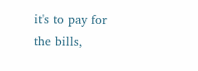it's to pay for the bills,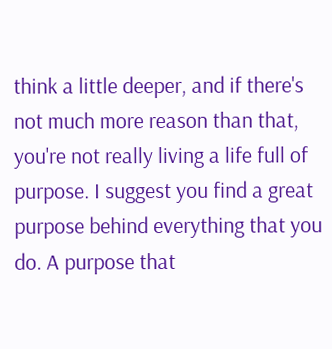think a little deeper, and if there's not much more reason than that, you're not really living a life full of purpose. I suggest you find a great purpose behind everything that you do. A purpose that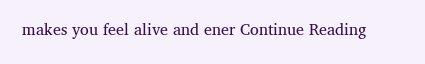makes you feel alive and ener Continue Reading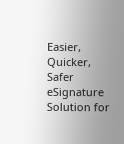Easier, Quicker, Safer eSignature Solution for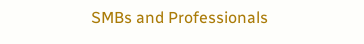SMBs and Professionals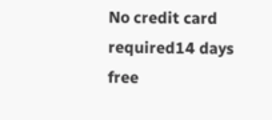No credit card required14 days free